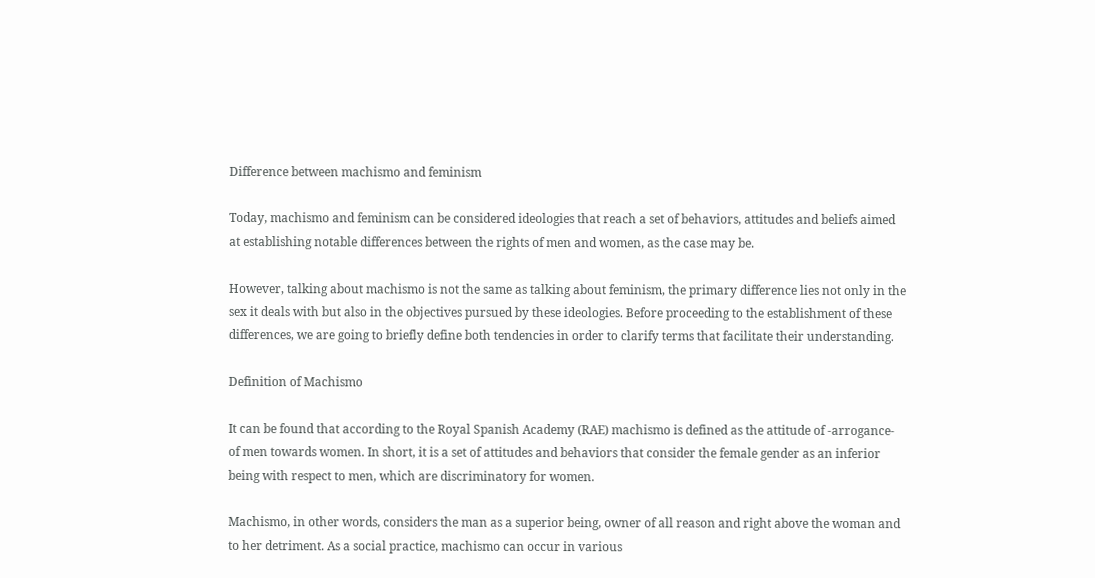Difference between machismo and feminism

Today, machismo and feminism can be considered ideologies that reach a set of behaviors, attitudes and beliefs aimed at establishing notable differences between the rights of men and women, as the case may be.

However, talking about machismo is not the same as talking about feminism, the primary difference lies not only in the sex it deals with but also in the objectives pursued by these ideologies. Before proceeding to the establishment of these differences, we are going to briefly define both tendencies in order to clarify terms that facilitate their understanding.

Definition of Machismo

It can be found that according to the Royal Spanish Academy (RAE) machismo is defined as the attitude of -arrogance- of men towards women. In short, it is a set of attitudes and behaviors that consider the female gender as an inferior being with respect to men, which are discriminatory for women.

Machismo, in other words, considers the man as a superior being, owner of all reason and right above the woman and to her detriment. As a social practice, machismo can occur in various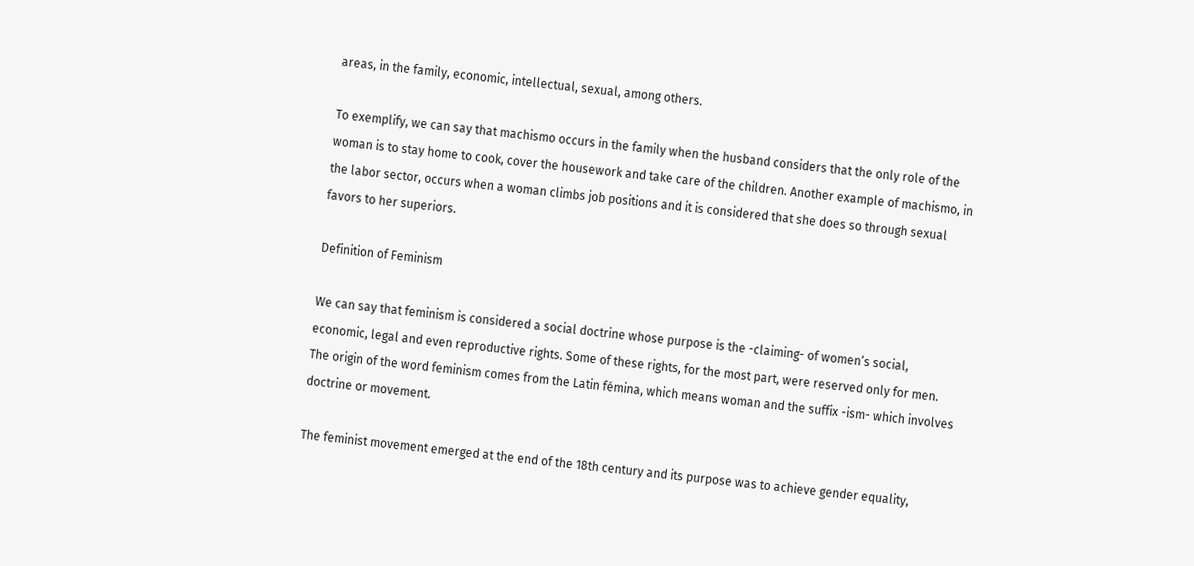areas, in the family, economic, intellectual, sexual, among others.

To exemplify, we can say that machismo occurs in the family when the husband considers that the only role of the woman is to stay home to cook, cover the housework and take care of the children. Another example of machismo, in the labor sector, occurs when a woman climbs job positions and it is considered that she does so through sexual favors to her superiors.

Definition of Feminism

We can say that feminism is considered a social doctrine whose purpose is the -claiming- of women’s social, economic, legal and even reproductive rights. Some of these rights, for the most part, were reserved only for men. The origin of the word feminism comes from the Latin fémina, which means woman and the suffix -ism- which involves doctrine or movement.

The feminist movement emerged at the end of the 18th century and its purpose was to achieve gender equality,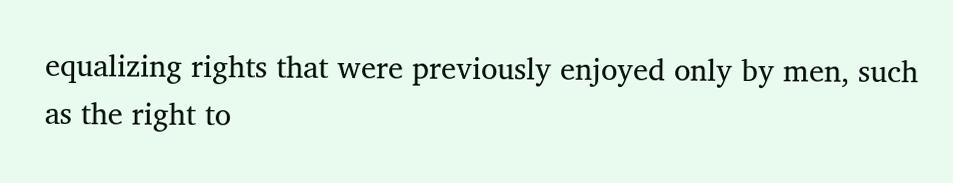equalizing rights that were previously enjoyed only by men, such as the right to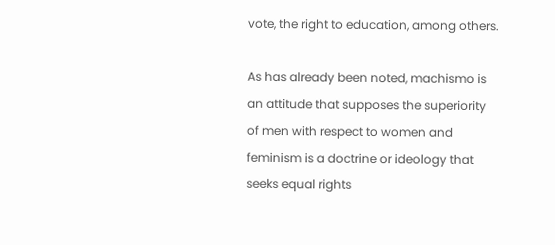vote, the right to education, among others.

As has already been noted, machismo is an attitude that supposes the superiority of men with respect to women and feminism is a doctrine or ideology that seeks equal rights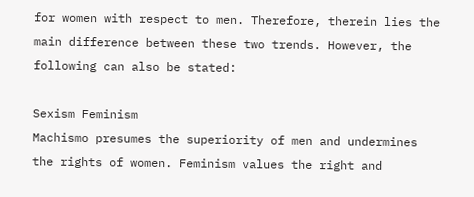for women with respect to men. Therefore, therein lies the main difference between these two trends. However, the following can also be stated:

Sexism Feminism
Machismo presumes the superiority of men and undermines the rights of women. Feminism values the right and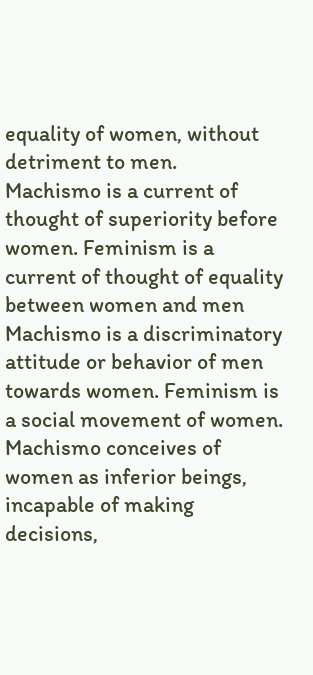equality of women, without detriment to men.
Machismo is a current of thought of superiority before women. Feminism is a current of thought of equality between women and men
Machismo is a discriminatory attitude or behavior of men towards women. Feminism is a social movement of women.
Machismo conceives of women as inferior beings, incapable of making decisions,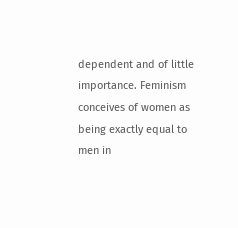dependent and of little importance. Feminism conceives of women as being exactly equal to men in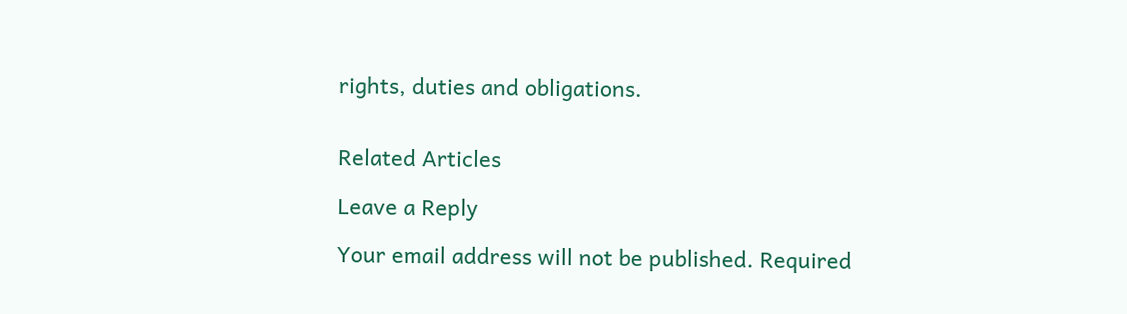rights, duties and obligations.


Related Articles

Leave a Reply

Your email address will not be published. Required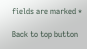fields are marked *

Back to top button